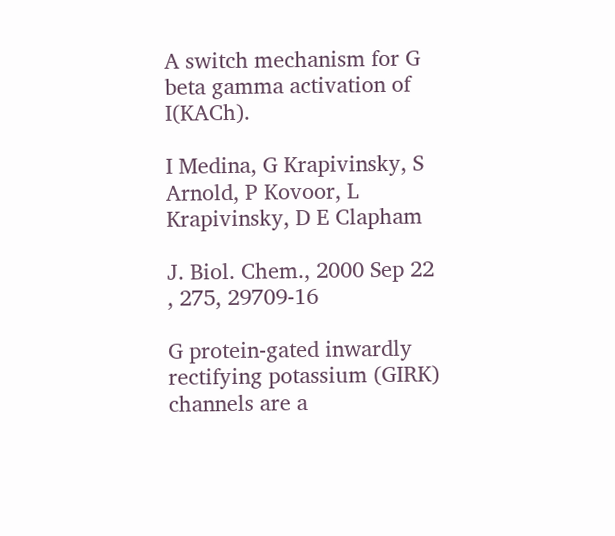A switch mechanism for G beta gamma activation of I(KACh).

I Medina, G Krapivinsky, S Arnold, P Kovoor, L Krapivinsky, D E Clapham

J. Biol. Chem., 2000 Sep 22 , 275, 29709-16

G protein-gated inwardly rectifying potassium (GIRK) channels are a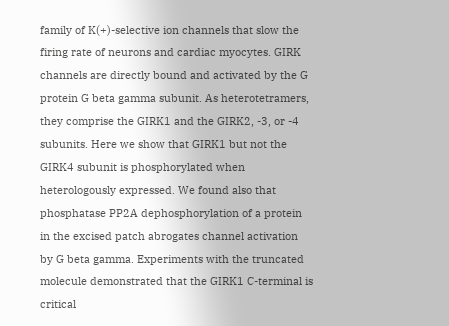family of K(+)-selective ion channels that slow the firing rate of neurons and cardiac myocytes. GIRK channels are directly bound and activated by the G protein G beta gamma subunit. As heterotetramers, they comprise the GIRK1 and the GIRK2, -3, or -4 subunits. Here we show that GIRK1 but not the GIRK4 subunit is phosphorylated when heterologously expressed. We found also that phosphatase PP2A dephosphorylation of a protein in the excised patch abrogates channel activation by G beta gamma. Experiments with the truncated molecule demonstrated that the GIRK1 C-terminal is critical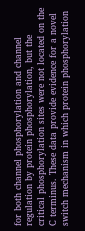for both channel phosphorylation and channel regulation by protein phosphorylation, but the critical phosphorylation sites were not located on the C terminus. These data provide evidence for a novel switch mechanism in which protein phosphorylation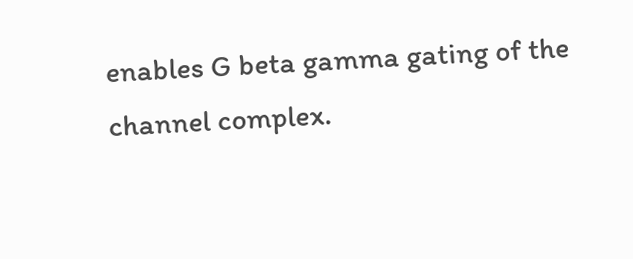enables G beta gamma gating of the channel complex.